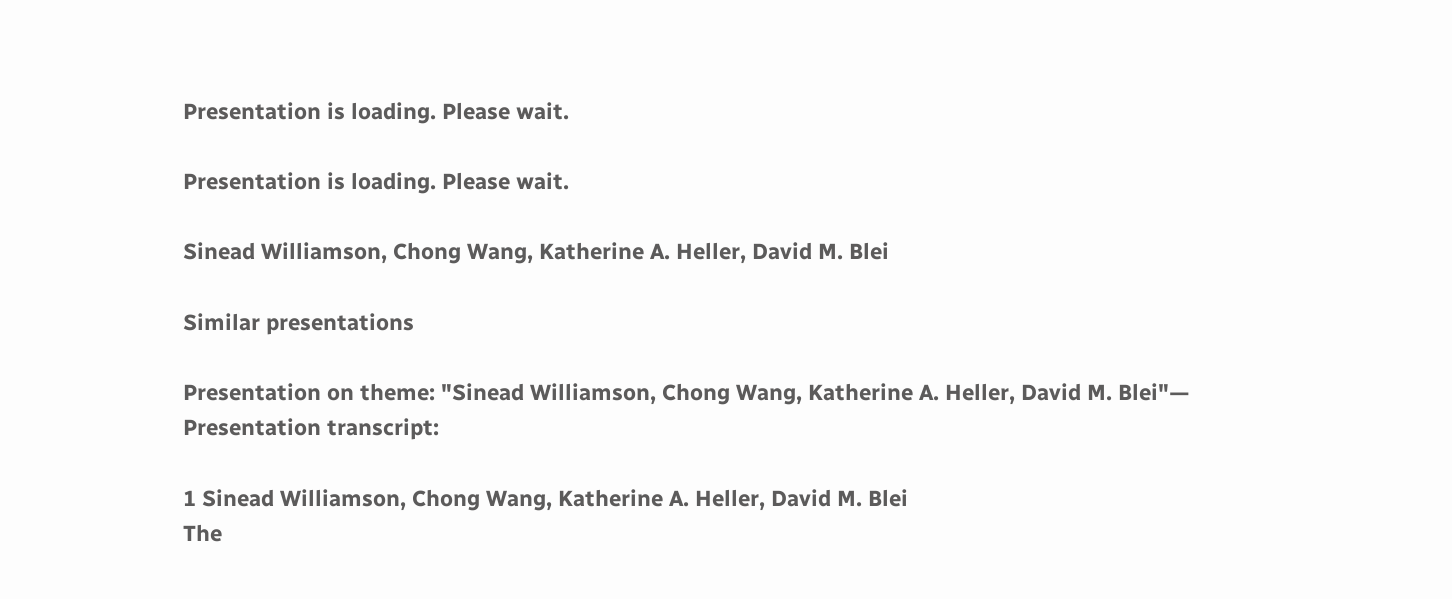Presentation is loading. Please wait.

Presentation is loading. Please wait.

Sinead Williamson, Chong Wang, Katherine A. Heller, David M. Blei

Similar presentations

Presentation on theme: "Sinead Williamson, Chong Wang, Katherine A. Heller, David M. Blei"— Presentation transcript:

1 Sinead Williamson, Chong Wang, Katherine A. Heller, David M. Blei
The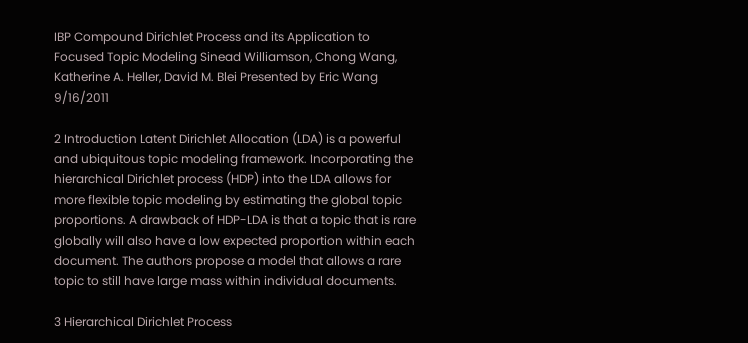IBP Compound Dirichlet Process and its Application to Focused Topic Modeling Sinead Williamson, Chong Wang, Katherine A. Heller, David M. Blei Presented by Eric Wang 9/16/2011

2 Introduction Latent Dirichlet Allocation (LDA) is a powerful and ubiquitous topic modeling framework. Incorporating the hierarchical Dirichlet process (HDP) into the LDA allows for more flexible topic modeling by estimating the global topic proportions. A drawback of HDP-LDA is that a topic that is rare globally will also have a low expected proportion within each document. The authors propose a model that allows a rare topic to still have large mass within individual documents.

3 Hierarchical Dirichlet Process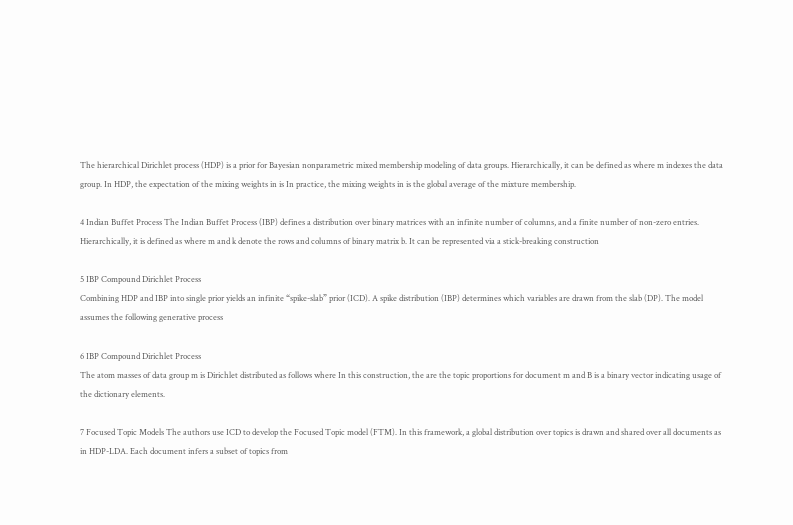The hierarchical Dirichlet process (HDP) is a prior for Bayesian nonparametric mixed membership modeling of data groups. Hierarchically, it can be defined as where m indexes the data group. In HDP, the expectation of the mixing weights in is In practice, the mixing weights in is the global average of the mixture membership.

4 Indian Buffet Process The Indian Buffet Process (IBP) defines a distribution over binary matrices with an infinite number of columns, and a finite number of non-zero entries. Hierarchically, it is defined as where m and k denote the rows and columns of binary matrix b. It can be represented via a stick-breaking construction

5 IBP Compound Dirichlet Process
Combining HDP and IBP into single prior yields an infinite “spike-slab” prior (ICD). A spike distribution (IBP) determines which variables are drawn from the slab (DP). The model assumes the following generative process

6 IBP Compound Dirichlet Process
The atom masses of data group m is Dirichlet distributed as follows where In this construction, the are the topic proportions for document m and B is a binary vector indicating usage of the dictionary elements.

7 Focused Topic Models The authors use ICD to develop the Focused Topic model (FTM). In this framework, a global distribution over topics is drawn and shared over all documents as in HDP-LDA. Each document infers a subset of topics from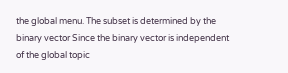the global menu. The subset is determined by the binary vector Since the binary vector is independent of the global topic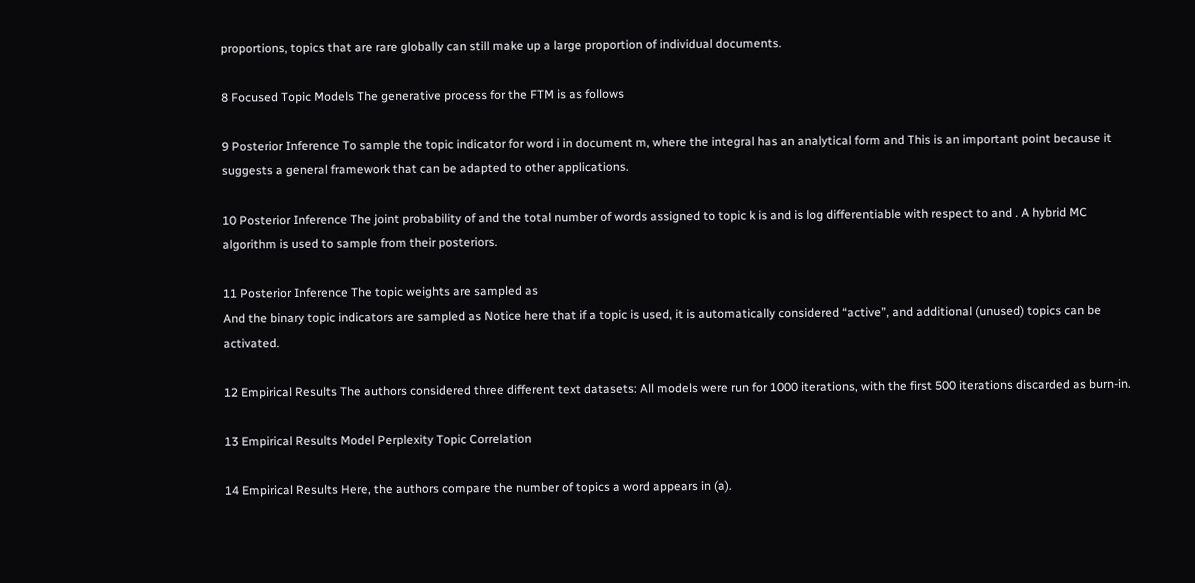proportions, topics that are rare globally can still make up a large proportion of individual documents.

8 Focused Topic Models The generative process for the FTM is as follows

9 Posterior Inference To sample the topic indicator for word i in document m, where the integral has an analytical form and This is an important point because it suggests a general framework that can be adapted to other applications.

10 Posterior Inference The joint probability of and the total number of words assigned to topic k is and is log differentiable with respect to and . A hybrid MC algorithm is used to sample from their posteriors.

11 Posterior Inference The topic weights are sampled as
And the binary topic indicators are sampled as Notice here that if a topic is used, it is automatically considered “active”, and additional (unused) topics can be activated.

12 Empirical Results The authors considered three different text datasets: All models were run for 1000 iterations, with the first 500 iterations discarded as burn-in.

13 Empirical Results Model Perplexity Topic Correlation

14 Empirical Results Here, the authors compare the number of topics a word appears in (a).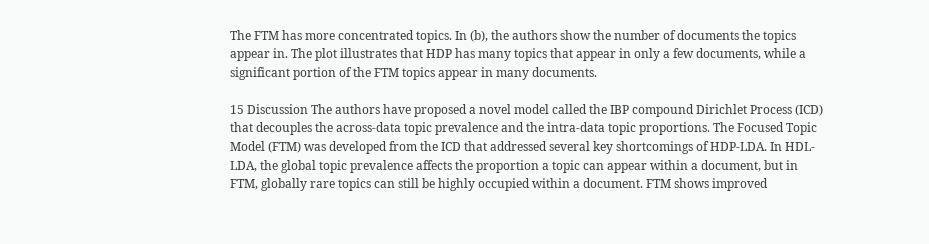The FTM has more concentrated topics. In (b), the authors show the number of documents the topics appear in. The plot illustrates that HDP has many topics that appear in only a few documents, while a significant portion of the FTM topics appear in many documents.

15 Discussion The authors have proposed a novel model called the IBP compound Dirichlet Process (ICD) that decouples the across-data topic prevalence and the intra-data topic proportions. The Focused Topic Model (FTM) was developed from the ICD that addressed several key shortcomings of HDP-LDA. In HDL-LDA, the global topic prevalence affects the proportion a topic can appear within a document, but in FTM, globally rare topics can still be highly occupied within a document. FTM shows improved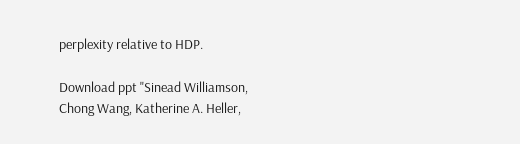perplexity relative to HDP.

Download ppt "Sinead Williamson, Chong Wang, Katherine A. Heller,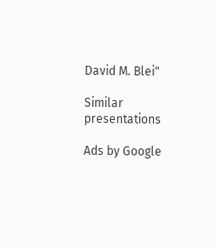David M. Blei"

Similar presentations

Ads by Google